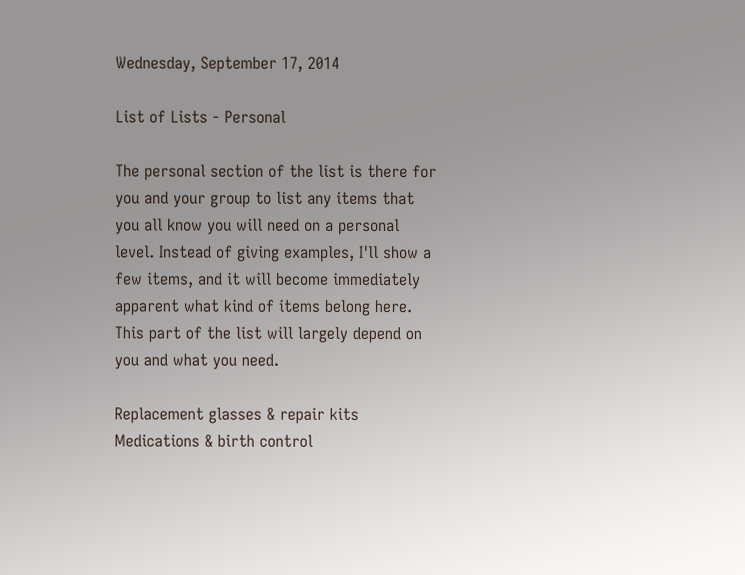Wednesday, September 17, 2014

List of Lists - Personal

The personal section of the list is there for you and your group to list any items that you all know you will need on a personal level. Instead of giving examples, I'll show a few items, and it will become immediately apparent what kind of items belong here. This part of the list will largely depend on you and what you need.

Replacement glasses & repair kits
Medications & birth control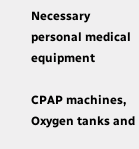Necessary personal medical equipment

CPAP machines, Oxygen tanks and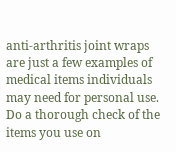anti-arthritis joint wraps are just a few examples of medical items individuals may need for personal use. Do a thorough check of the items you use on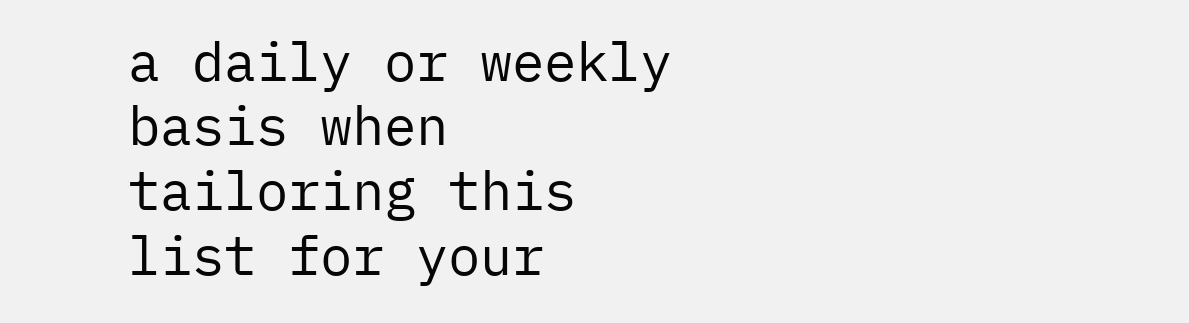a daily or weekly basis when tailoring this list for your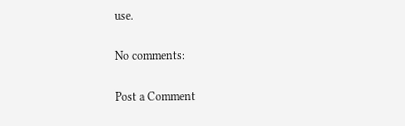use.

No comments:

Post a Comment